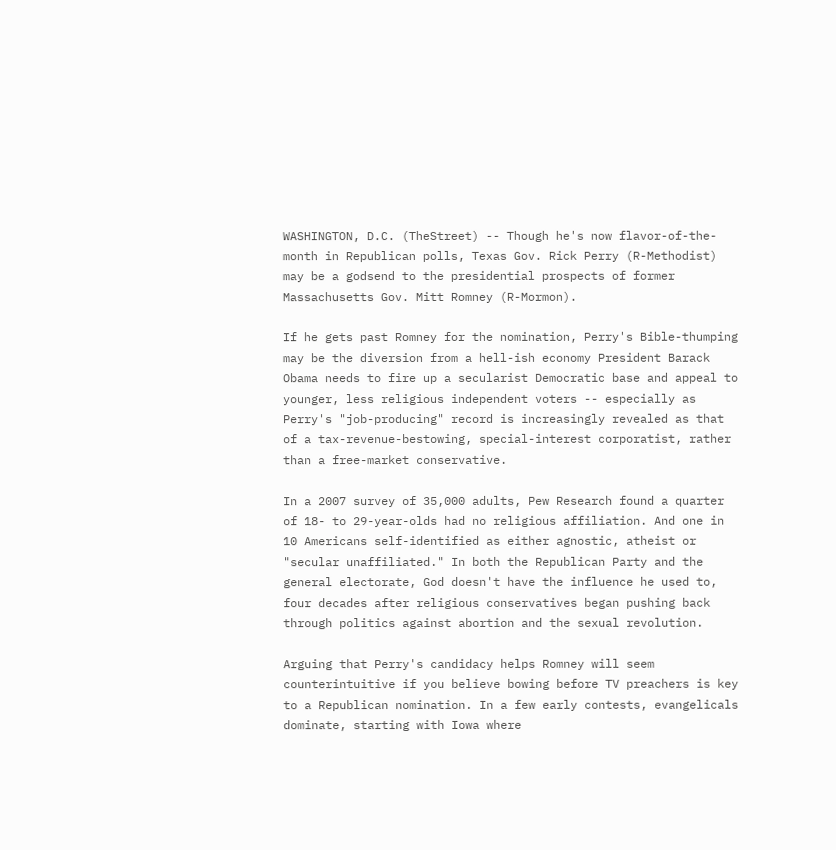WASHINGTON, D.C. (TheStreet) -- Though he's now flavor-of-the-month in Republican polls, Texas Gov. Rick Perry (R-Methodist) may be a godsend to the presidential prospects of former Massachusetts Gov. Mitt Romney (R-Mormon).

If he gets past Romney for the nomination, Perry's Bible-thumping may be the diversion from a hell-ish economy President Barack Obama needs to fire up a secularist Democratic base and appeal to younger, less religious independent voters -- especially as Perry's "job-producing" record is increasingly revealed as that of a tax-revenue-bestowing, special-interest corporatist, rather than a free-market conservative.

In a 2007 survey of 35,000 adults, Pew Research found a quarter of 18- to 29-year-olds had no religious affiliation. And one in 10 Americans self-identified as either agnostic, atheist or "secular unaffiliated." In both the Republican Party and the general electorate, God doesn't have the influence he used to, four decades after religious conservatives began pushing back through politics against abortion and the sexual revolution.

Arguing that Perry's candidacy helps Romney will seem counterintuitive if you believe bowing before TV preachers is key to a Republican nomination. In a few early contests, evangelicals dominate, starting with Iowa where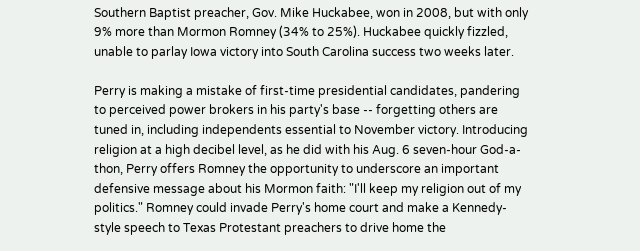Southern Baptist preacher, Gov. Mike Huckabee, won in 2008, but with only 9% more than Mormon Romney (34% to 25%). Huckabee quickly fizzled, unable to parlay Iowa victory into South Carolina success two weeks later.

Perry is making a mistake of first-time presidential candidates, pandering to perceived power brokers in his party's base -- forgetting others are tuned in, including independents essential to November victory. Introducing religion at a high decibel level, as he did with his Aug. 6 seven-hour God-a-thon, Perry offers Romney the opportunity to underscore an important defensive message about his Mormon faith: "I'll keep my religion out of my politics." Romney could invade Perry's home court and make a Kennedy-style speech to Texas Protestant preachers to drive home the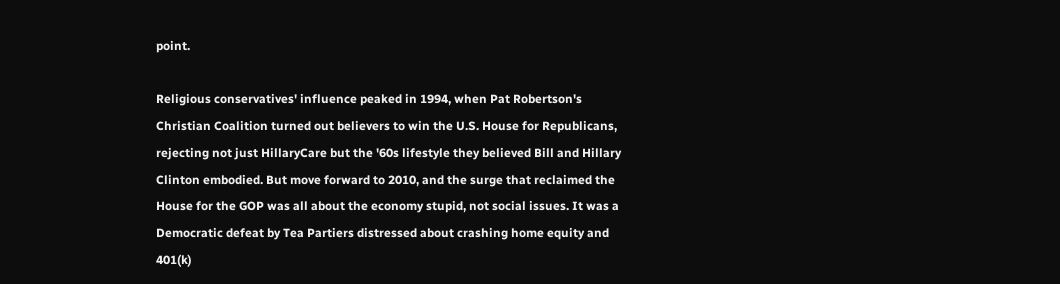point.

Religious conservatives' influence peaked in 1994, when Pat Robertson's Christian Coalition turned out believers to win the U.S. House for Republicans, rejecting not just HillaryCare but the '60s lifestyle they believed Bill and Hillary Clinton embodied. But move forward to 2010, and the surge that reclaimed the House for the GOP was all about the economy stupid, not social issues. It was a Democratic defeat by Tea Partiers distressed about crashing home equity and 401(k)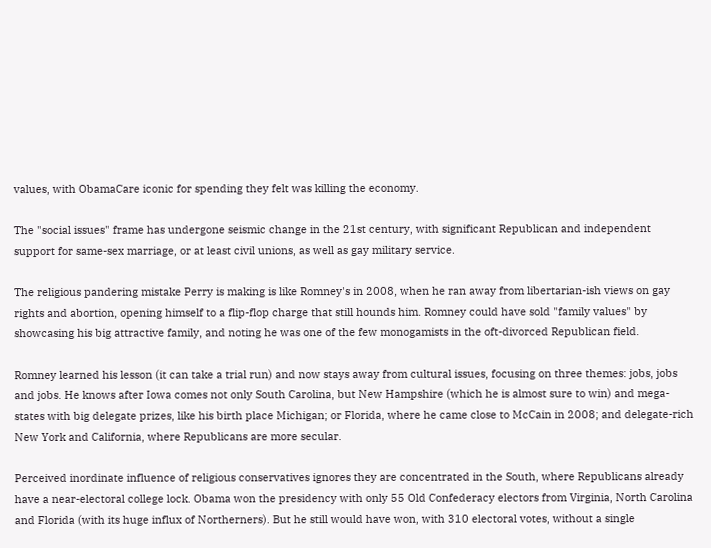values, with ObamaCare iconic for spending they felt was killing the economy.

The "social issues" frame has undergone seismic change in the 21st century, with significant Republican and independent support for same-sex marriage, or at least civil unions, as well as gay military service.

The religious pandering mistake Perry is making is like Romney's in 2008, when he ran away from libertarian-ish views on gay rights and abortion, opening himself to a flip-flop charge that still hounds him. Romney could have sold "family values" by showcasing his big attractive family, and noting he was one of the few monogamists in the oft-divorced Republican field.

Romney learned his lesson (it can take a trial run) and now stays away from cultural issues, focusing on three themes: jobs, jobs and jobs. He knows after Iowa comes not only South Carolina, but New Hampshire (which he is almost sure to win) and mega-states with big delegate prizes, like his birth place Michigan; or Florida, where he came close to McCain in 2008; and delegate-rich New York and California, where Republicans are more secular.

Perceived inordinate influence of religious conservatives ignores they are concentrated in the South, where Republicans already have a near-electoral college lock. Obama won the presidency with only 55 Old Confederacy electors from Virginia, North Carolina and Florida (with its huge influx of Northerners). But he still would have won, with 310 electoral votes, without a single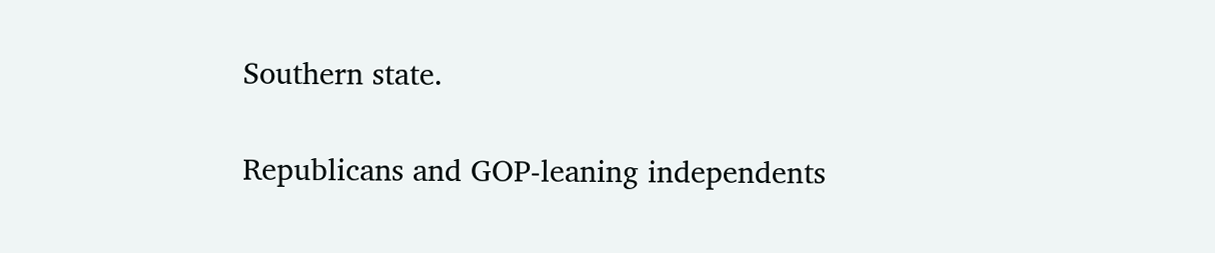Southern state.

Republicans and GOP-leaning independents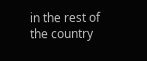in the rest of the country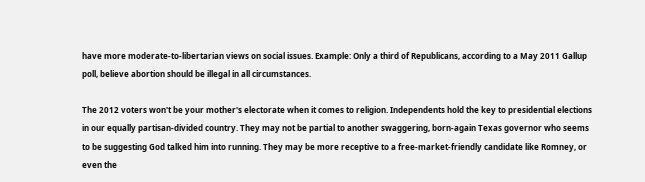have more moderate-to-libertarian views on social issues. Example: Only a third of Republicans, according to a May 2011 Gallup poll, believe abortion should be illegal in all circumstances.

The 2012 voters won't be your mother's electorate when it comes to religion. Independents hold the key to presidential elections in our equally partisan-divided country. They may not be partial to another swaggering, born-again Texas governor who seems to be suggesting God talked him into running. They may be more receptive to a free-market-friendly candidate like Romney, or even the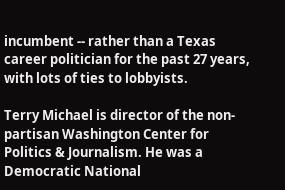incumbent -- rather than a Texas career politician for the past 27 years, with lots of ties to lobbyists.

Terry Michael is director of the non-partisan Washington Center for Politics & Journalism. He was a Democratic National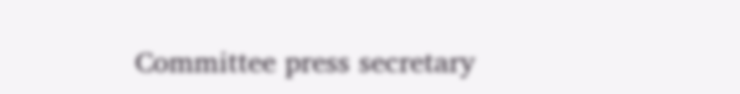Committee press secretary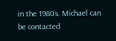in the 1980s. Michael can be contacted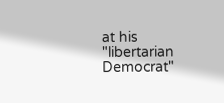at his "libertarian Democrat"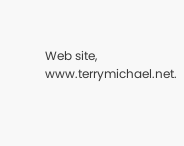Web site, www.terrymichael.net.